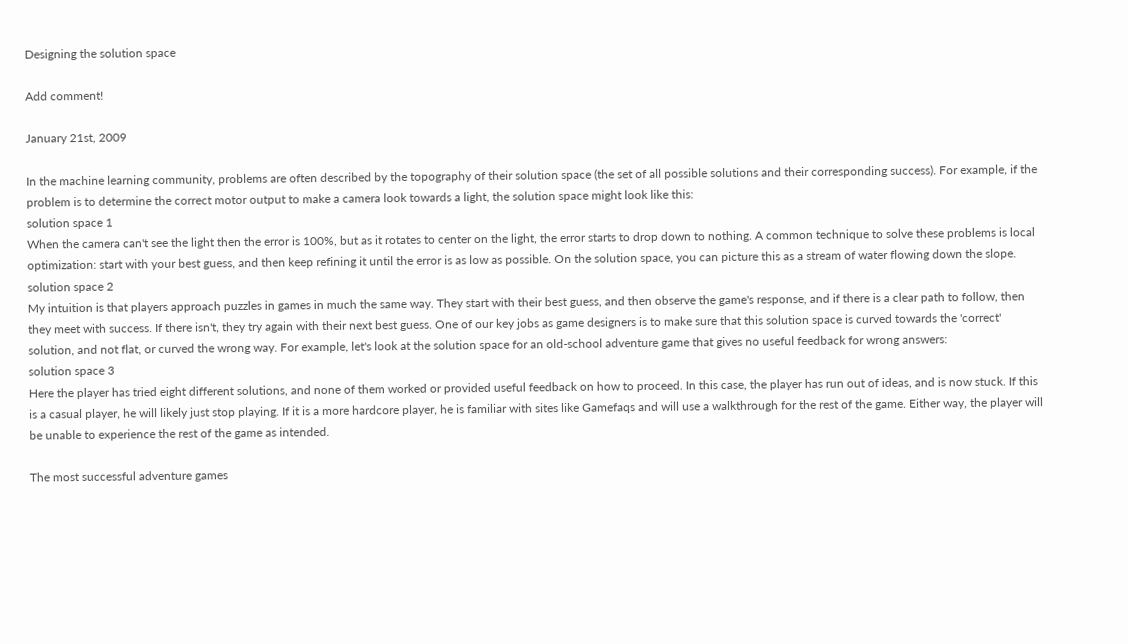Designing the solution space

Add comment!

January 21st, 2009

In the machine learning community, problems are often described by the topography of their solution space (the set of all possible solutions and their corresponding success). For example, if the problem is to determine the correct motor output to make a camera look towards a light, the solution space might look like this:
solution space 1
When the camera can't see the light then the error is 100%, but as it rotates to center on the light, the error starts to drop down to nothing. A common technique to solve these problems is local optimization: start with your best guess, and then keep refining it until the error is as low as possible. On the solution space, you can picture this as a stream of water flowing down the slope.
solution space 2
My intuition is that players approach puzzles in games in much the same way. They start with their best guess, and then observe the game's response, and if there is a clear path to follow, then they meet with success. If there isn't, they try again with their next best guess. One of our key jobs as game designers is to make sure that this solution space is curved towards the 'correct' solution, and not flat, or curved the wrong way. For example, let's look at the solution space for an old-school adventure game that gives no useful feedback for wrong answers:
solution space 3
Here the player has tried eight different solutions, and none of them worked or provided useful feedback on how to proceed. In this case, the player has run out of ideas, and is now stuck. If this is a casual player, he will likely just stop playing. If it is a more hardcore player, he is familiar with sites like Gamefaqs and will use a walkthrough for the rest of the game. Either way, the player will be unable to experience the rest of the game as intended.

The most successful adventure games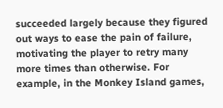succeeded largely because they figured out ways to ease the pain of failure, motivating the player to retry many more times than otherwise. For example, in the Monkey Island games,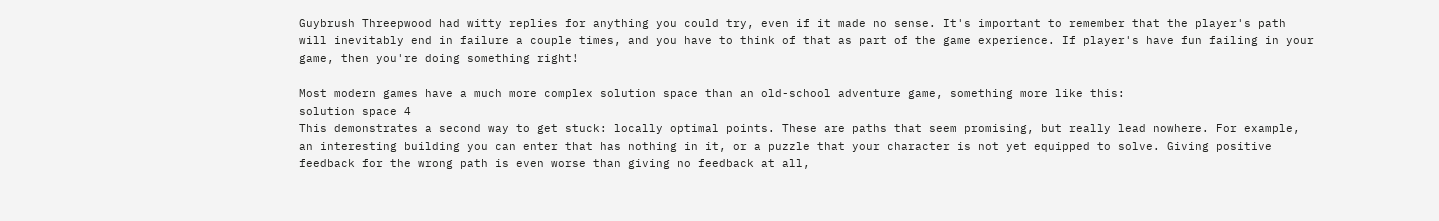Guybrush Threepwood had witty replies for anything you could try, even if it made no sense. It's important to remember that the player's path will inevitably end in failure a couple times, and you have to think of that as part of the game experience. If player's have fun failing in your game, then you're doing something right!

Most modern games have a much more complex solution space than an old-school adventure game, something more like this:
solution space 4
This demonstrates a second way to get stuck: locally optimal points. These are paths that seem promising, but really lead nowhere. For example, an interesting building you can enter that has nothing in it, or a puzzle that your character is not yet equipped to solve. Giving positive feedback for the wrong path is even worse than giving no feedback at all,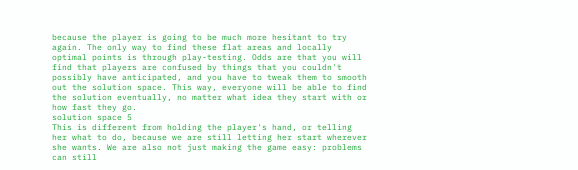because the player is going to be much more hesitant to try again. The only way to find these flat areas and locally optimal points is through play-testing. Odds are that you will find that players are confused by things that you couldn't possibly have anticipated, and you have to tweak them to smooth out the solution space. This way, everyone will be able to find the solution eventually, no matter what idea they start with or how fast they go.
solution space 5
This is different from holding the player's hand, or telling her what to do, because we are still letting her start wherever she wants. We are also not just making the game easy: problems can still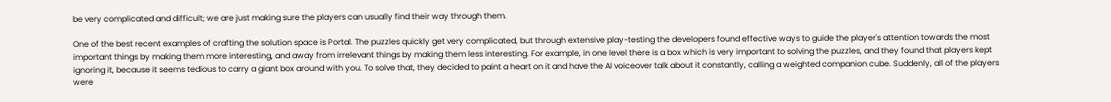be very complicated and difficult; we are just making sure the players can usually find their way through them.

One of the best recent examples of crafting the solution space is Portal. The puzzles quickly get very complicated, but through extensive play-testing the developers found effective ways to guide the player's attention towards the most important things by making them more interesting, and away from irrelevant things by making them less interesting. For example, in one level there is a box which is very important to solving the puzzles, and they found that players kept ignoring it, because it seems tedious to carry a giant box around with you. To solve that, they decided to paint a heart on it and have the AI voiceover talk about it constantly, calling a weighted companion cube. Suddenly, all of the players were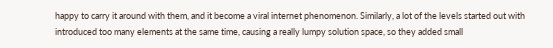happy to carry it around with them, and it become a viral internet phenomenon. Similarly, a lot of the levels started out with introduced too many elements at the same time, causing a really lumpy solution space, so they added small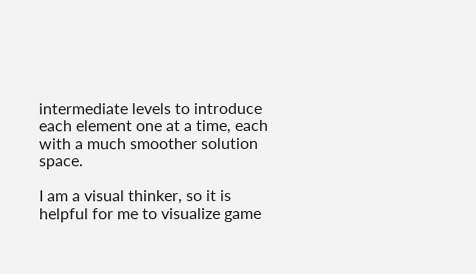intermediate levels to introduce each element one at a time, each with a much smoother solution space.

I am a visual thinker, so it is helpful for me to visualize game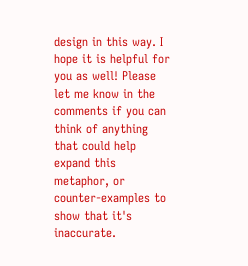design in this way. I hope it is helpful for you as well! Please let me know in the comments if you can think of anything that could help expand this metaphor, or counter-examples to show that it's inaccurate.